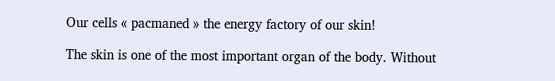Our cells « pacmaned » the energy factory of our skin!

The skin is one of the most important organ of the body. Without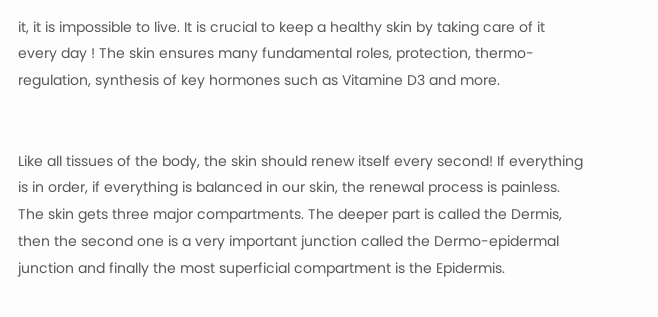it, it is impossible to live. It is crucial to keep a healthy skin by taking care of it every day ! The skin ensures many fundamental roles, protection, thermo-regulation, synthesis of key hormones such as Vitamine D3 and more.


Like all tissues of the body, the skin should renew itself every second! If everything is in order, if everything is balanced in our skin, the renewal process is painless. The skin gets three major compartments. The deeper part is called the Dermis, then the second one is a very important junction called the Dermo-epidermal junction and finally the most superficial compartment is the Epidermis.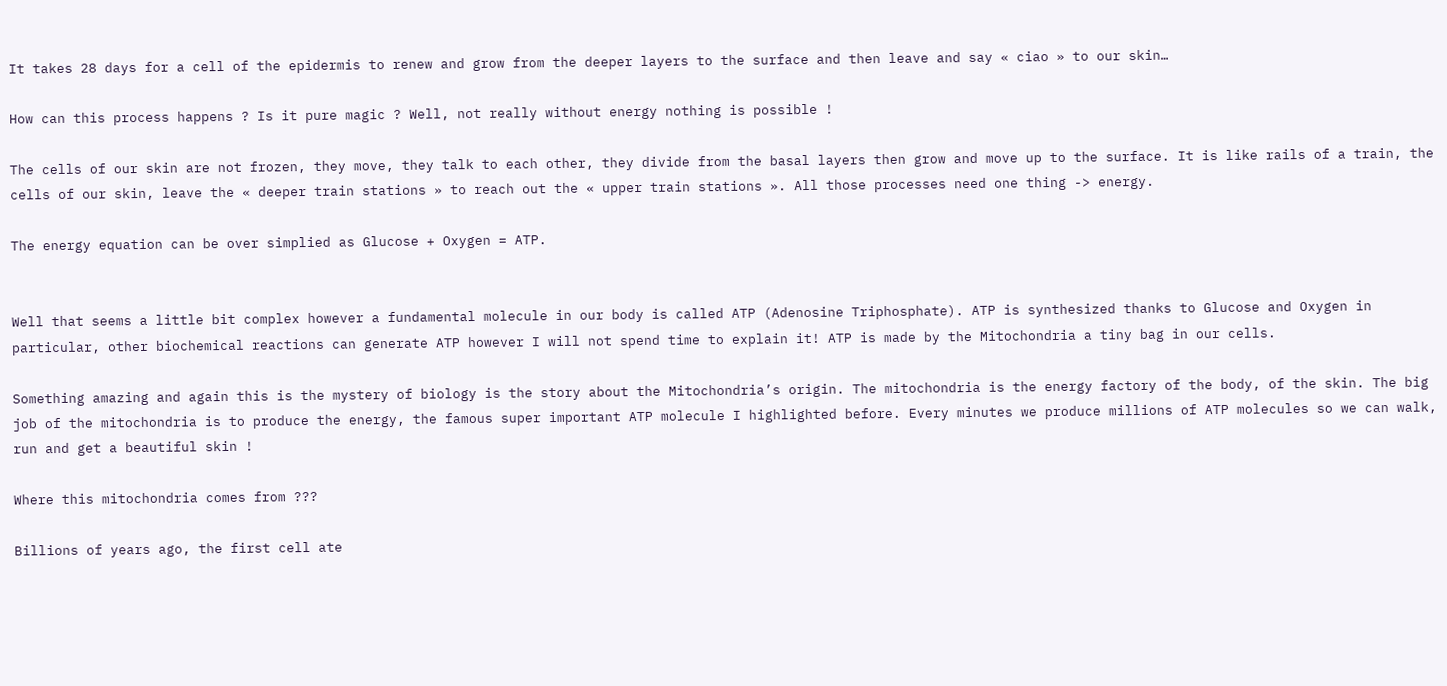It takes 28 days for a cell of the epidermis to renew and grow from the deeper layers to the surface and then leave and say « ciao » to our skin…

How can this process happens ? Is it pure magic ? Well, not really without energy nothing is possible !

The cells of our skin are not frozen, they move, they talk to each other, they divide from the basal layers then grow and move up to the surface. It is like rails of a train, the cells of our skin, leave the « deeper train stations » to reach out the « upper train stations ». All those processes need one thing -> energy.

The energy equation can be over simplied as Glucose + Oxygen = ATP.


Well that seems a little bit complex however a fundamental molecule in our body is called ATP (Adenosine Triphosphate). ATP is synthesized thanks to Glucose and Oxygen in particular, other biochemical reactions can generate ATP however I will not spend time to explain it! ATP is made by the Mitochondria a tiny bag in our cells.

Something amazing and again this is the mystery of biology is the story about the Mitochondria’s origin. The mitochondria is the energy factory of the body, of the skin. The big job of the mitochondria is to produce the energy, the famous super important ATP molecule I highlighted before. Every minutes we produce millions of ATP molecules so we can walk, run and get a beautiful skin !

Where this mitochondria comes from ???

Billions of years ago, the first cell ate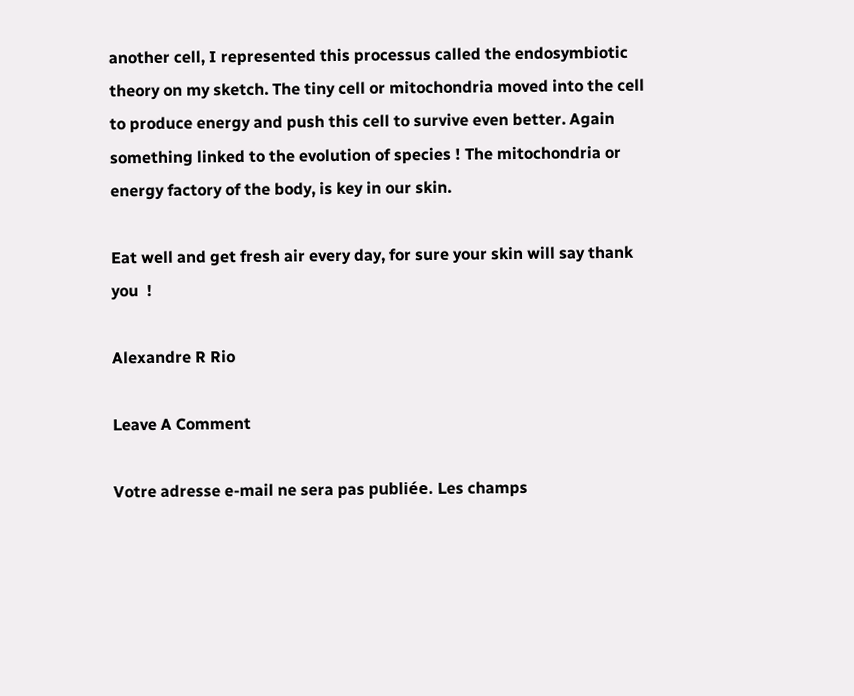another cell, I represented this processus called the endosymbiotic theory on my sketch. The tiny cell or mitochondria moved into the cell to produce energy and push this cell to survive even better. Again something linked to the evolution of species ! The mitochondria or energy factory of the body, is key in our skin.

Eat well and get fresh air every day, for sure your skin will say thank you  !

Alexandre R Rio

Leave A Comment

Votre adresse e-mail ne sera pas publiée. Les champs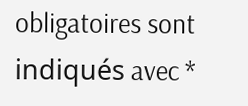obligatoires sont indiqués avec *